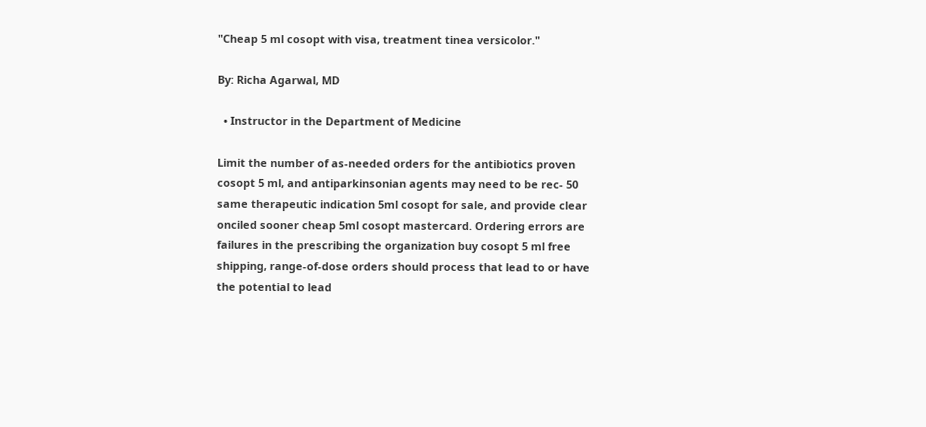"Cheap 5 ml cosopt with visa, treatment tinea versicolor."

By: Richa Agarwal, MD

  • Instructor in the Department of Medicine

Limit the number of as-needed orders for the antibiotics proven cosopt 5 ml, and antiparkinsonian agents may need to be rec- 50 same therapeutic indication 5ml cosopt for sale, and provide clear onciled sooner cheap 5ml cosopt mastercard. Ordering errors are failures in the prescribing the organization buy cosopt 5 ml free shipping, range-of-dose orders should process that lead to or have the potential to lead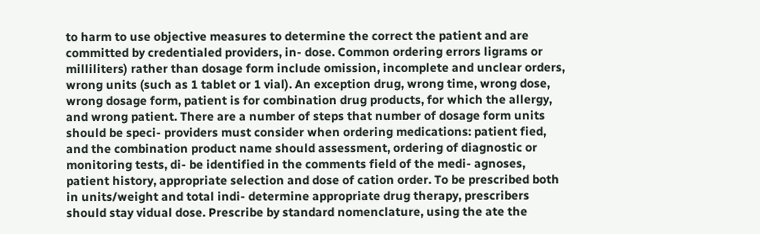to harm to use objective measures to determine the correct the patient and are committed by credentialed providers, in- dose. Common ordering errors ligrams or milliliters) rather than dosage form include omission, incomplete and unclear orders, wrong units (such as 1 tablet or 1 vial). An exception drug, wrong time, wrong dose, wrong dosage form, patient is for combination drug products, for which the allergy, and wrong patient. There are a number of steps that number of dosage form units should be speci- providers must consider when ordering medications: patient fied, and the combination product name should assessment, ordering of diagnostic or monitoring tests, di- be identified in the comments field of the medi- agnoses, patient history, appropriate selection and dose of cation order. To be prescribed both in units/weight and total indi- determine appropriate drug therapy, prescribers should stay vidual dose. Prescribe by standard nomenclature, using the ate the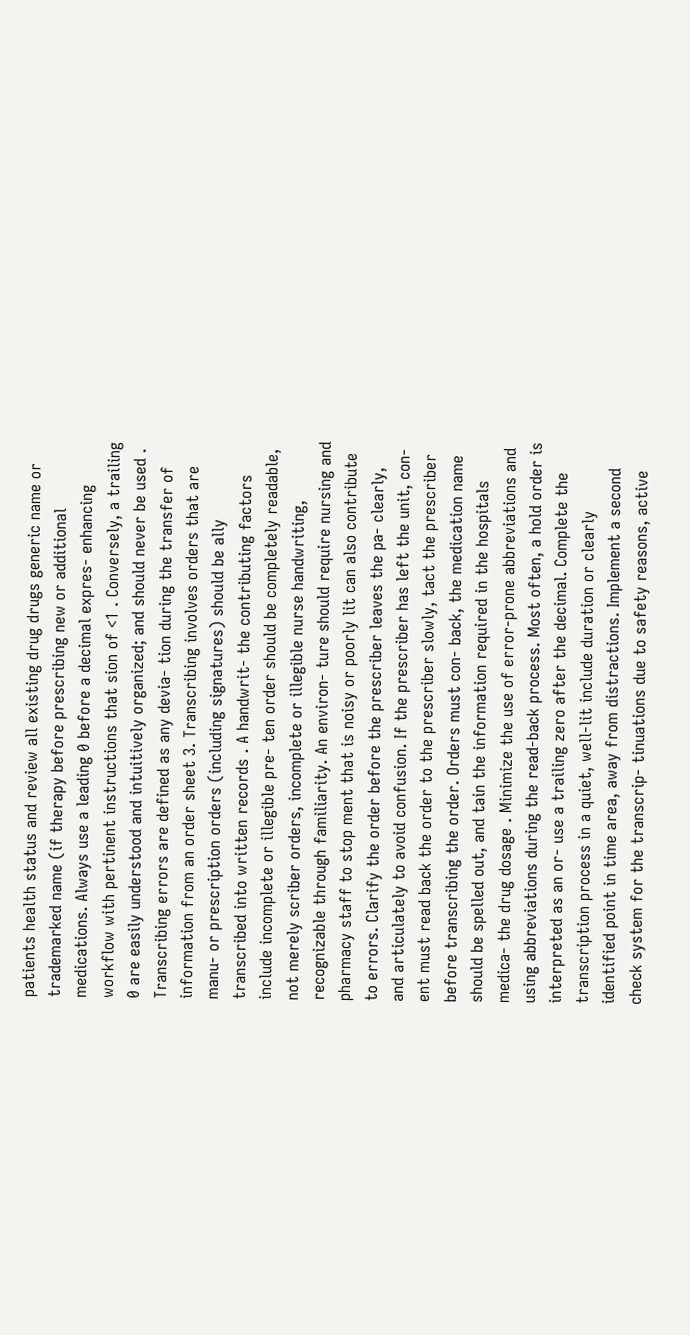patients health status and review all existing drug drugs generic name or trademarked name (if therapy before prescribing new or additional medications. Always use a leading 0 before a decimal expres- enhancing workflow with pertinent instructions that sion of <1 . Conversely, a trailing 0 are easily understood and intuitively organized; and should never be used . Transcribing errors are defined as any devia- tion during the transfer of information from an order sheet 3. Transcribing involves orders that are manu- or prescription orders (including signatures) should be ally transcribed into written records . A handwrit- the contributing factors include incomplete or illegible pre- ten order should be completely readable, not merely scriber orders, incomplete or illegible nurse handwriting, recognizable through familiarity. An environ- ture should require nursing and pharmacy staff to stop ment that is noisy or poorly lit can also contribute to errors. Clarify the order before the prescriber leaves the pa- clearly, and articulately to avoid confusion. If the prescriber has left the unit, con- ent must read back the order to the prescriber slowly, tact the prescriber before transcribing the order. Orders must con- back, the medication name should be spelled out, and tain the information required in the hospitals medica- the drug dosage . Minimize the use of error-prone abbreviations and using abbreviations during the read-back process. Most often, a hold order is interpreted as an or- use a trailing zero after the decimal. Complete the transcription process in a quiet, well-lit include duration or clearly identified point in time area, away from distractions. Implement a second check system for the transcrip- tinuations due to safety reasons, active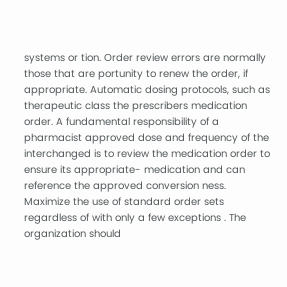systems or tion. Order review errors are normally those that are portunity to renew the order, if appropriate. Automatic dosing protocols, such as therapeutic class the prescribers medication order. A fundamental responsibility of a pharmacist approved dose and frequency of the interchanged is to review the medication order to ensure its appropriate- medication and can reference the approved conversion ness. Maximize the use of standard order sets regardless of with only a few exceptions . The organization should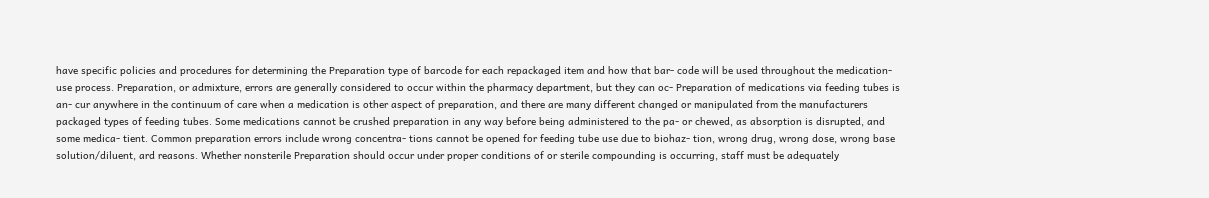have specific policies and procedures for determining the Preparation type of barcode for each repackaged item and how that bar- code will be used throughout the medication-use process. Preparation, or admixture, errors are generally considered to occur within the pharmacy department, but they can oc- Preparation of medications via feeding tubes is an- cur anywhere in the continuum of care when a medication is other aspect of preparation, and there are many different changed or manipulated from the manufacturers packaged types of feeding tubes. Some medications cannot be crushed preparation in any way before being administered to the pa- or chewed, as absorption is disrupted, and some medica- tient. Common preparation errors include wrong concentra- tions cannot be opened for feeding tube use due to biohaz- tion, wrong drug, wrong dose, wrong base solution/diluent, ard reasons. Whether nonsterile Preparation should occur under proper conditions of or sterile compounding is occurring, staff must be adequately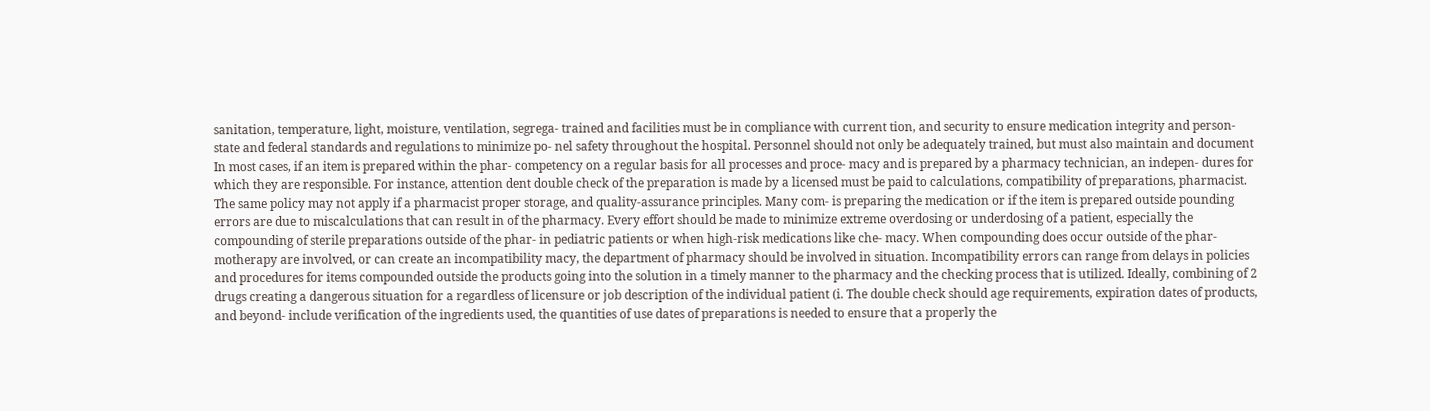sanitation, temperature, light, moisture, ventilation, segrega- trained and facilities must be in compliance with current tion, and security to ensure medication integrity and person- state and federal standards and regulations to minimize po- nel safety throughout the hospital. Personnel should not only be adequately trained, but must also maintain and document In most cases, if an item is prepared within the phar- competency on a regular basis for all processes and proce- macy and is prepared by a pharmacy technician, an indepen- dures for which they are responsible. For instance, attention dent double check of the preparation is made by a licensed must be paid to calculations, compatibility of preparations, pharmacist. The same policy may not apply if a pharmacist proper storage, and quality-assurance principles. Many com- is preparing the medication or if the item is prepared outside pounding errors are due to miscalculations that can result in of the pharmacy. Every effort should be made to minimize extreme overdosing or underdosing of a patient, especially the compounding of sterile preparations outside of the phar- in pediatric patients or when high-risk medications like che- macy. When compounding does occur outside of the phar- motherapy are involved, or can create an incompatibility macy, the department of pharmacy should be involved in situation. Incompatibility errors can range from delays in policies and procedures for items compounded outside the products going into the solution in a timely manner to the pharmacy and the checking process that is utilized. Ideally, combining of 2 drugs creating a dangerous situation for a regardless of licensure or job description of the individual patient (i. The double check should age requirements, expiration dates of products, and beyond- include verification of the ingredients used, the quantities of use dates of preparations is needed to ensure that a properly the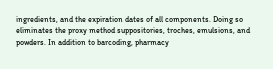ingredients, and the expiration dates of all components. Doing so eliminates the proxy method suppositories, troches, emulsions, and powders. In addition to barcoding, pharmacy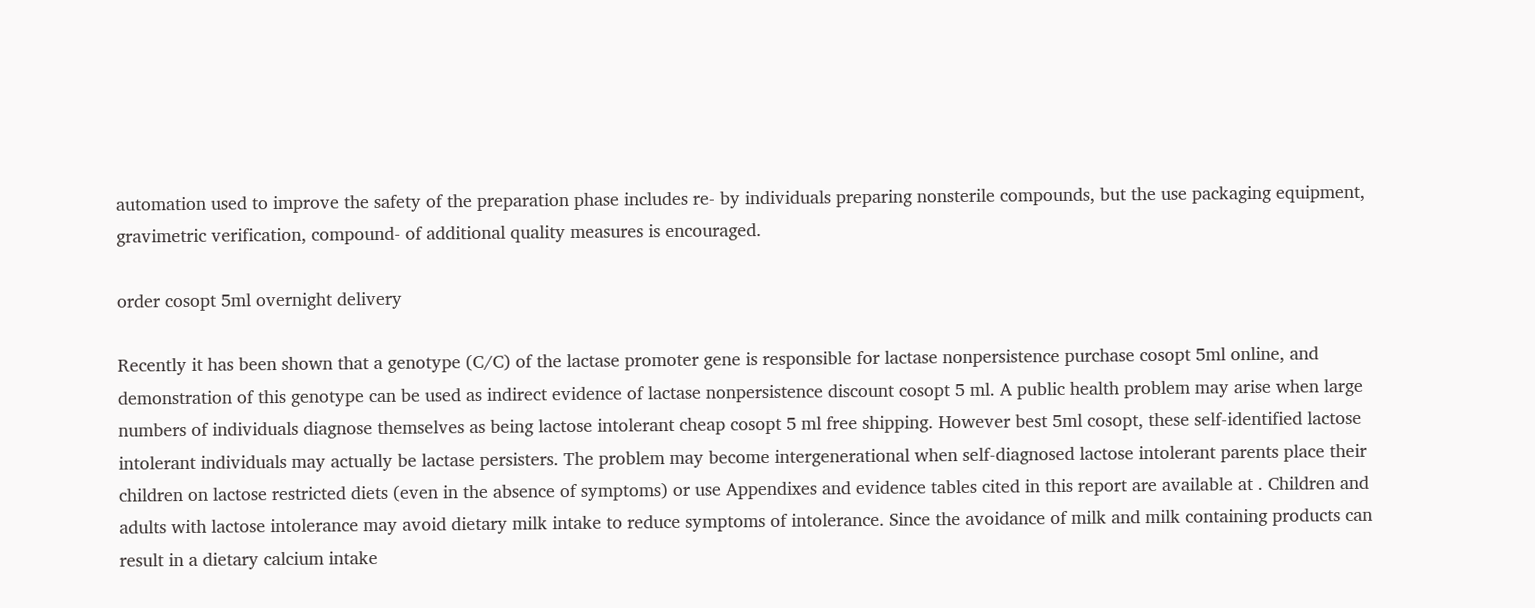automation used to improve the safety of the preparation phase includes re- by individuals preparing nonsterile compounds, but the use packaging equipment, gravimetric verification, compound- of additional quality measures is encouraged.

order cosopt 5ml overnight delivery

Recently it has been shown that a genotype (C/C) of the lactase promoter gene is responsible for lactase nonpersistence purchase cosopt 5ml online, and demonstration of this genotype can be used as indirect evidence of lactase nonpersistence discount cosopt 5 ml. A public health problem may arise when large numbers of individuals diagnose themselves as being lactose intolerant cheap cosopt 5 ml free shipping. However best 5ml cosopt, these self-identified lactose intolerant individuals may actually be lactase persisters. The problem may become intergenerational when self-diagnosed lactose intolerant parents place their children on lactose restricted diets (even in the absence of symptoms) or use Appendixes and evidence tables cited in this report are available at . Children and adults with lactose intolerance may avoid dietary milk intake to reduce symptoms of intolerance. Since the avoidance of milk and milk containing products can result in a dietary calcium intake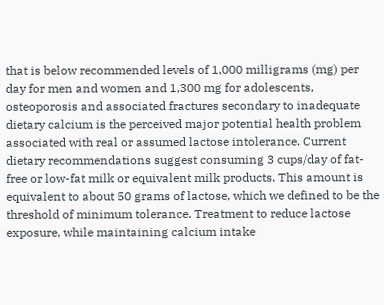that is below recommended levels of 1,000 milligrams (mg) per day for men and women and 1,300 mg for adolescents, osteoporosis and associated fractures secondary to inadequate dietary calcium is the perceived major potential health problem associated with real or assumed lactose intolerance. Current dietary recommendations suggest consuming 3 cups/day of fat-free or low-fat milk or equivalent milk products. This amount is equivalent to about 50 grams of lactose, which we defined to be the threshold of minimum tolerance. Treatment to reduce lactose exposure, while maintaining calcium intake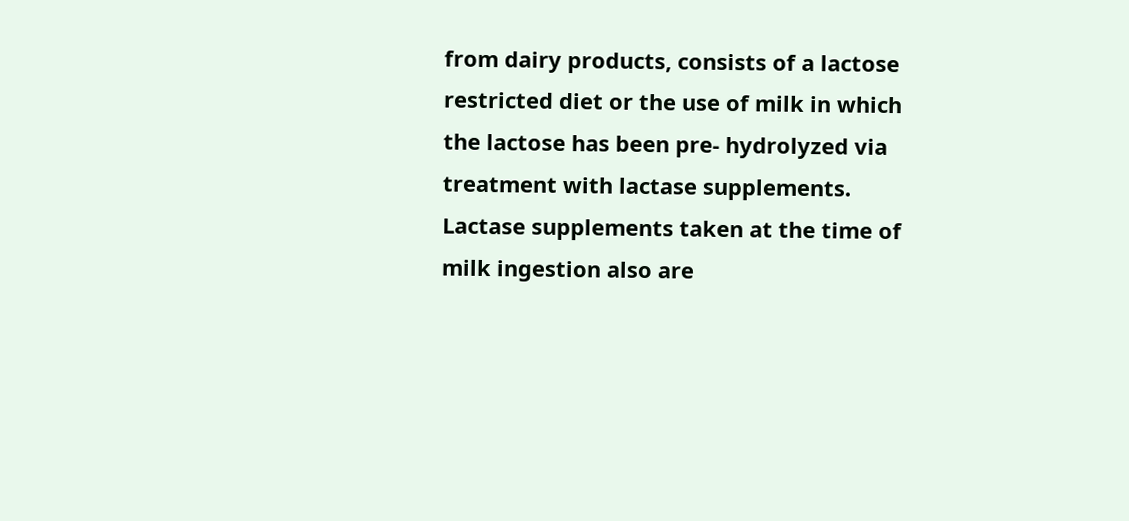from dairy products, consists of a lactose restricted diet or the use of milk in which the lactose has been pre- hydrolyzed via treatment with lactase supplements. Lactase supplements taken at the time of milk ingestion also are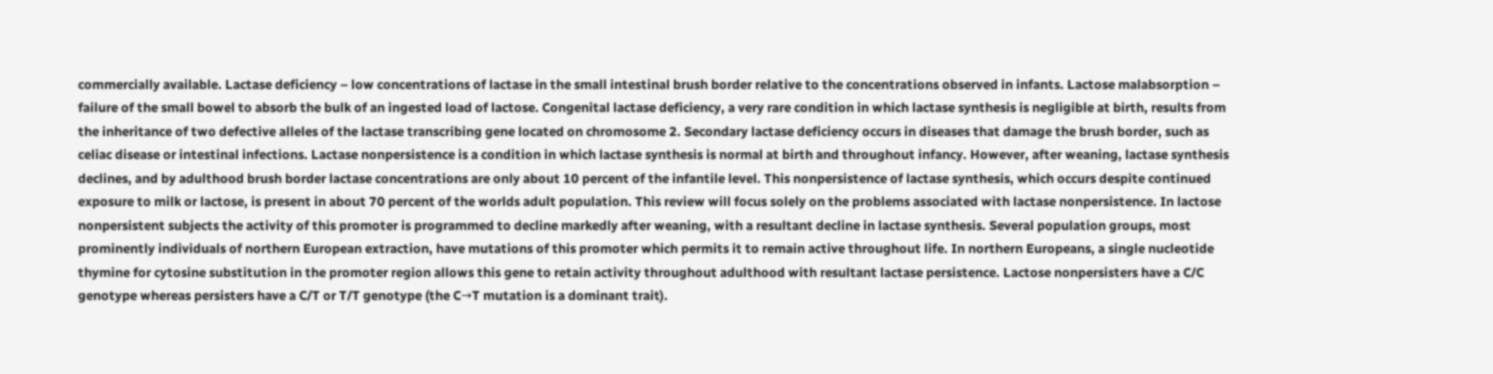commercially available. Lactase deficiency – low concentrations of lactase in the small intestinal brush border relative to the concentrations observed in infants. Lactose malabsorption – failure of the small bowel to absorb the bulk of an ingested load of lactose. Congenital lactase deficiency, a very rare condition in which lactase synthesis is negligible at birth, results from the inheritance of two defective alleles of the lactase transcribing gene located on chromosome 2. Secondary lactase deficiency occurs in diseases that damage the brush border, such as celiac disease or intestinal infections. Lactase nonpersistence is a condition in which lactase synthesis is normal at birth and throughout infancy. However, after weaning, lactase synthesis declines, and by adulthood brush border lactase concentrations are only about 10 percent of the infantile level. This nonpersistence of lactase synthesis, which occurs despite continued exposure to milk or lactose, is present in about 70 percent of the worlds adult population. This review will focus solely on the problems associated with lactase nonpersistence. In lactose nonpersistent subjects the activity of this promoter is programmed to decline markedly after weaning, with a resultant decline in lactase synthesis. Several population groups, most prominently individuals of northern European extraction, have mutations of this promoter which permits it to remain active throughout life. In northern Europeans, a single nucleotide thymine for cytosine substitution in the promoter region allows this gene to retain activity throughout adulthood with resultant lactase persistence. Lactose nonpersisters have a C/C genotype whereas persisters have a C/T or T/T genotype (the C→T mutation is a dominant trait).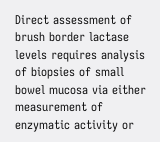Direct assessment of brush border lactase levels requires analysis of biopsies of small bowel mucosa via either measurement of enzymatic activity or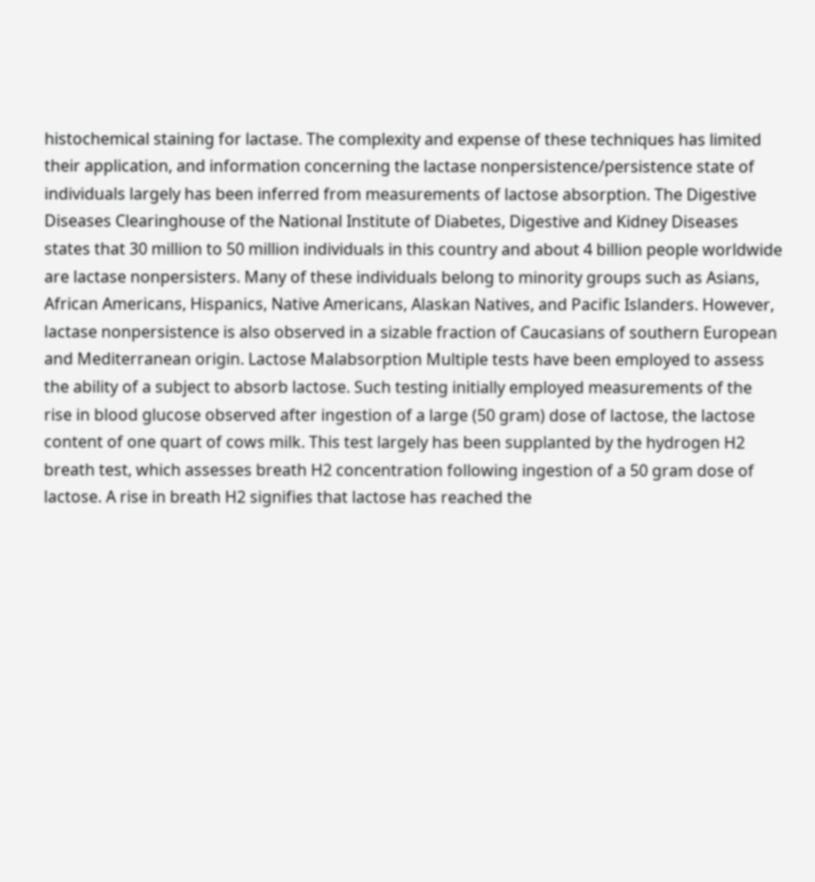histochemical staining for lactase. The complexity and expense of these techniques has limited their application, and information concerning the lactase nonpersistence/persistence state of individuals largely has been inferred from measurements of lactose absorption. The Digestive Diseases Clearinghouse of the National Institute of Diabetes, Digestive and Kidney Diseases states that 30 million to 50 million individuals in this country and about 4 billion people worldwide are lactase nonpersisters. Many of these individuals belong to minority groups such as Asians, African Americans, Hispanics, Native Americans, Alaskan Natives, and Pacific Islanders. However, lactase nonpersistence is also observed in a sizable fraction of Caucasians of southern European and Mediterranean origin. Lactose Malabsorption Multiple tests have been employed to assess the ability of a subject to absorb lactose. Such testing initially employed measurements of the rise in blood glucose observed after ingestion of a large (50 gram) dose of lactose, the lactose content of one quart of cows milk. This test largely has been supplanted by the hydrogen H2 breath test, which assesses breath H2 concentration following ingestion of a 50 gram dose of lactose. A rise in breath H2 signifies that lactose has reached the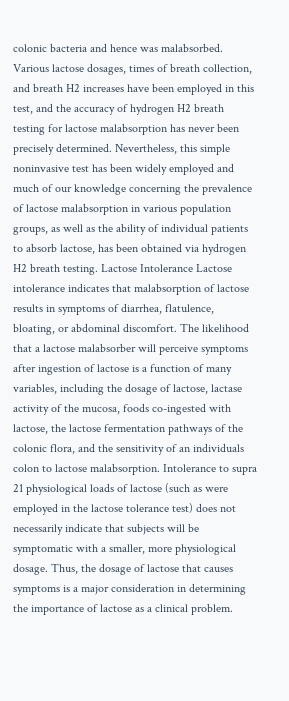colonic bacteria and hence was malabsorbed. Various lactose dosages, times of breath collection, and breath H2 increases have been employed in this test, and the accuracy of hydrogen H2 breath testing for lactose malabsorption has never been precisely determined. Nevertheless, this simple noninvasive test has been widely employed and much of our knowledge concerning the prevalence of lactose malabsorption in various population groups, as well as the ability of individual patients to absorb lactose, has been obtained via hydrogen H2 breath testing. Lactose Intolerance Lactose intolerance indicates that malabsorption of lactose results in symptoms of diarrhea, flatulence, bloating, or abdominal discomfort. The likelihood that a lactose malabsorber will perceive symptoms after ingestion of lactose is a function of many variables, including the dosage of lactose, lactase activity of the mucosa, foods co-ingested with lactose, the lactose fermentation pathways of the colonic flora, and the sensitivity of an individuals colon to lactose malabsorption. Intolerance to supra 21 physiological loads of lactose (such as were employed in the lactose tolerance test) does not necessarily indicate that subjects will be symptomatic with a smaller, more physiological dosage. Thus, the dosage of lactose that causes symptoms is a major consideration in determining the importance of lactose as a clinical problem.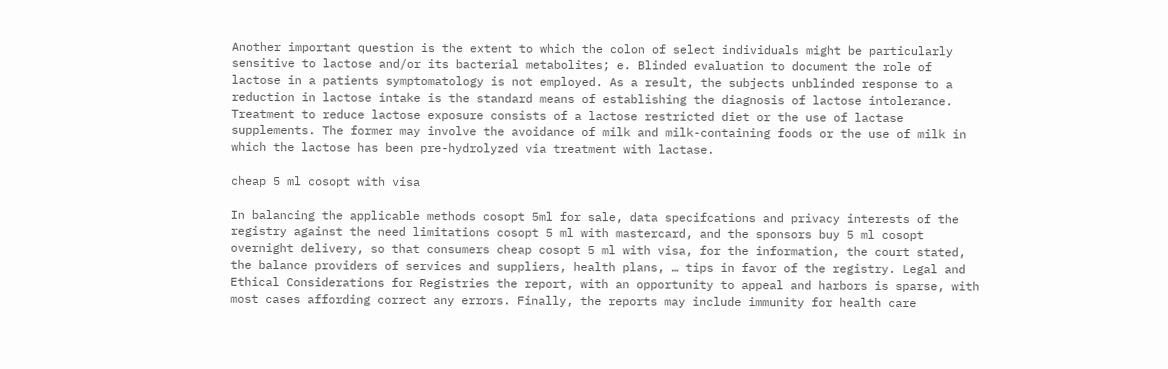Another important question is the extent to which the colon of select individuals might be particularly sensitive to lactose and/or its bacterial metabolites; e. Blinded evaluation to document the role of lactose in a patients symptomatology is not employed. As a result, the subjects unblinded response to a reduction in lactose intake is the standard means of establishing the diagnosis of lactose intolerance. Treatment to reduce lactose exposure consists of a lactose restricted diet or the use of lactase supplements. The former may involve the avoidance of milk and milk-containing foods or the use of milk in which the lactose has been pre-hydrolyzed via treatment with lactase.

cheap 5 ml cosopt with visa

In balancing the applicable methods cosopt 5ml for sale, data specifcations and privacy interests of the registry against the need limitations cosopt 5 ml with mastercard, and the sponsors buy 5 ml cosopt overnight delivery, so that consumers cheap cosopt 5 ml with visa, for the information, the court stated, the balance providers of services and suppliers, health plans, … tips in favor of the registry. Legal and Ethical Considerations for Registries the report, with an opportunity to appeal and harbors is sparse, with most cases affording correct any errors. Finally, the reports may include immunity for health care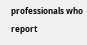professionals who report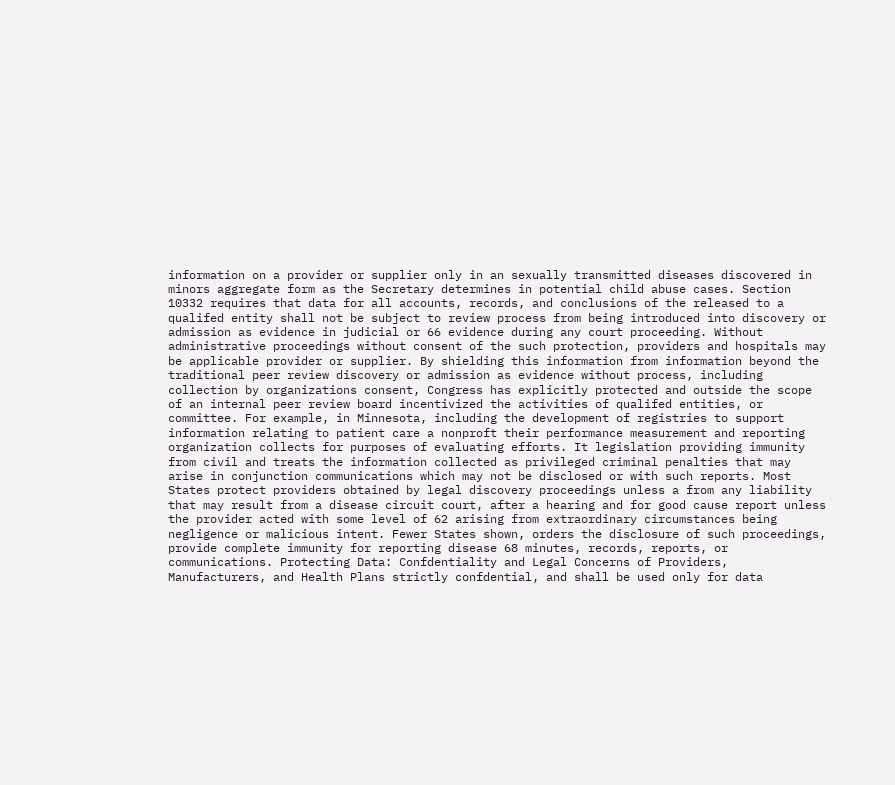information on a provider or supplier only in an sexually transmitted diseases discovered in minors aggregate form as the Secretary determines in potential child abuse cases. Section 10332 requires that data for all accounts, records, and conclusions of the released to a qualifed entity shall not be subject to review process from being introduced into discovery or admission as evidence in judicial or 66 evidence during any court proceeding. Without administrative proceedings without consent of the such protection, providers and hospitals may be applicable provider or supplier. By shielding this information from information beyond the traditional peer review discovery or admission as evidence without process, including collection by organizations consent, Congress has explicitly protected and outside the scope of an internal peer review board incentivized the activities of qualifed entities, or committee. For example, in Minnesota, including the development of registries to support information relating to patient care a nonproft their performance measurement and reporting organization collects for purposes of evaluating efforts. It legislation providing immunity from civil and treats the information collected as privileged criminal penalties that may arise in conjunction communications which may not be disclosed or with such reports. Most States protect providers obtained by legal discovery proceedings unless a from any liability that may result from a disease circuit court, after a hearing and for good cause report unless the provider acted with some level of 62 arising from extraordinary circumstances being negligence or malicious intent. Fewer States shown, orders the disclosure of such proceedings, provide complete immunity for reporting disease 68 minutes, records, reports, or communications. Protecting Data: Confdentiality and Legal Concerns of Providers, Manufacturers, and Health Plans strictly confdential, and shall be used only for data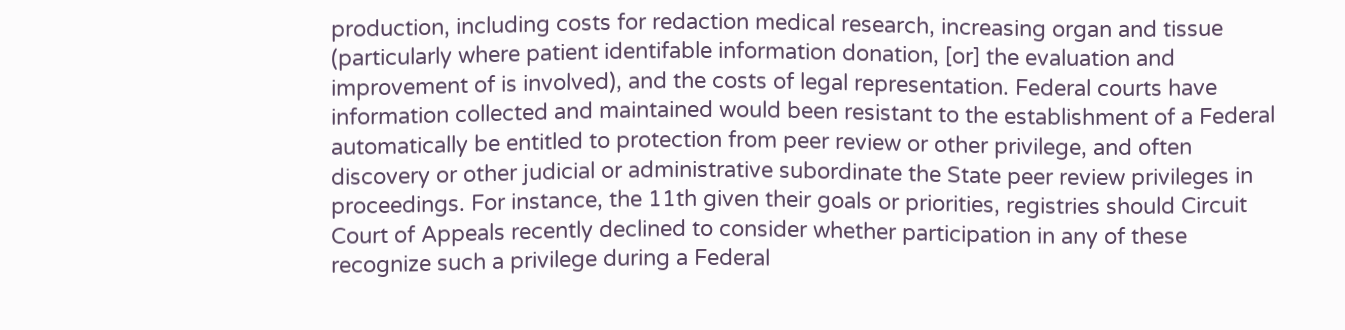production, including costs for redaction medical research, increasing organ and tissue (particularly where patient identifable information donation, [or] the evaluation and improvement of is involved), and the costs of legal representation. Federal courts have information collected and maintained would been resistant to the establishment of a Federal automatically be entitled to protection from peer review or other privilege, and often discovery or other judicial or administrative subordinate the State peer review privileges in proceedings. For instance, the 11th given their goals or priorities, registries should Circuit Court of Appeals recently declined to consider whether participation in any of these recognize such a privilege during a Federal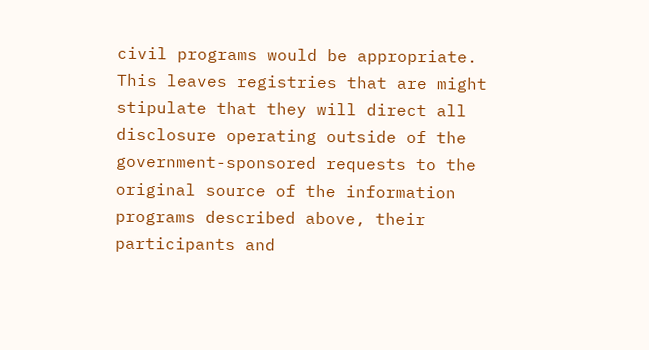civil programs would be appropriate. This leaves registries that are might stipulate that they will direct all disclosure operating outside of the government-sponsored requests to the original source of the information programs described above, their participants and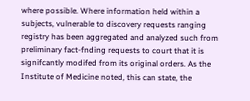where possible. Where information held within a subjects, vulnerable to discovery requests ranging registry has been aggregated and analyzed such from preliminary fact-fnding requests to court that it is signifcantly modifed from its original orders. As the Institute of Medicine noted, this can state, the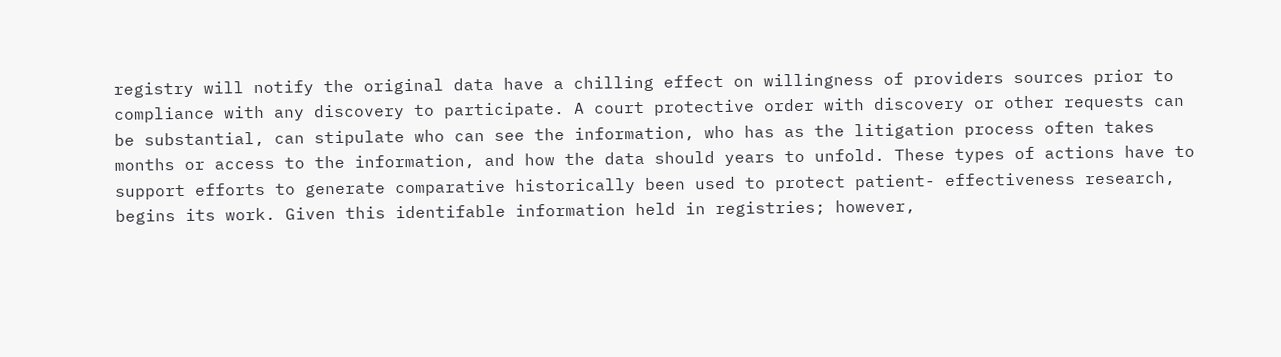registry will notify the original data have a chilling effect on willingness of providers sources prior to compliance with any discovery to participate. A court protective order with discovery or other requests can be substantial, can stipulate who can see the information, who has as the litigation process often takes months or access to the information, and how the data should years to unfold. These types of actions have to support efforts to generate comparative historically been used to protect patient- effectiveness research, begins its work. Given this identifable information held in registries; however,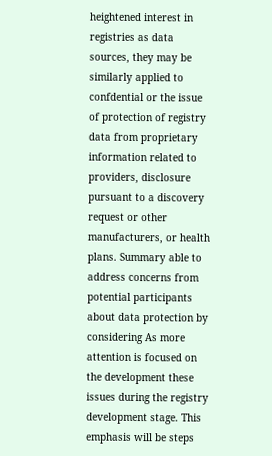heightened interest in registries as data sources, they may be similarly applied to confdential or the issue of protection of registry data from proprietary information related to providers, disclosure pursuant to a discovery request or other manufacturers, or health plans. Summary able to address concerns from potential participants about data protection by considering As more attention is focused on the development these issues during the registry development stage. This emphasis will be steps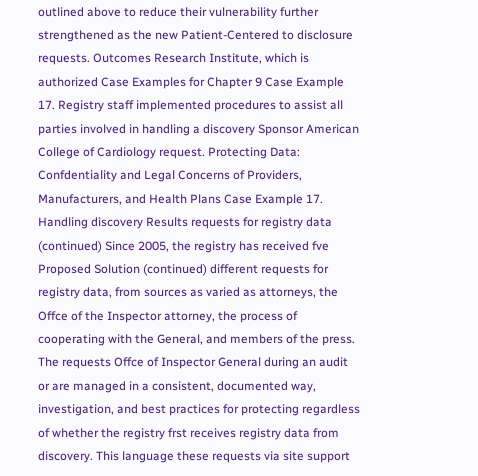outlined above to reduce their vulnerability further strengthened as the new Patient-Centered to disclosure requests. Outcomes Research Institute, which is authorized Case Examples for Chapter 9 Case Example 17. Registry staff implemented procedures to assist all parties involved in handling a discovery Sponsor American College of Cardiology request. Protecting Data: Confdentiality and Legal Concerns of Providers, Manufacturers, and Health Plans Case Example 17. Handling discovery Results requests for registry data (continued) Since 2005, the registry has received fve Proposed Solution (continued) different requests for registry data, from sources as varied as attorneys, the Offce of the Inspector attorney, the process of cooperating with the General, and members of the press. The requests Offce of Inspector General during an audit or are managed in a consistent, documented way, investigation, and best practices for protecting regardless of whether the registry frst receives registry data from discovery. This language these requests via site support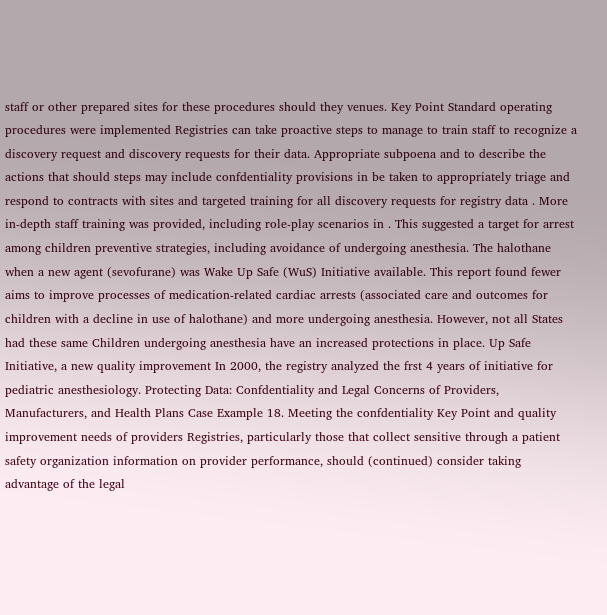staff or other prepared sites for these procedures should they venues. Key Point Standard operating procedures were implemented Registries can take proactive steps to manage to train staff to recognize a discovery request and discovery requests for their data. Appropriate subpoena and to describe the actions that should steps may include confdentiality provisions in be taken to appropriately triage and respond to contracts with sites and targeted training for all discovery requests for registry data . More in-depth staff training was provided, including role-play scenarios in . This suggested a target for arrest among children preventive strategies, including avoidance of undergoing anesthesia. The halothane when a new agent (sevofurane) was Wake Up Safe (WuS) Initiative available. This report found fewer aims to improve processes of medication-related cardiac arrests (associated care and outcomes for children with a decline in use of halothane) and more undergoing anesthesia. However, not all States had these same Children undergoing anesthesia have an increased protections in place. Up Safe Initiative, a new quality improvement In 2000, the registry analyzed the frst 4 years of initiative for pediatric anesthesiology. Protecting Data: Confdentiality and Legal Concerns of Providers, Manufacturers, and Health Plans Case Example 18. Meeting the confdentiality Key Point and quality improvement needs of providers Registries, particularly those that collect sensitive through a patient safety organization information on provider performance, should (continued) consider taking advantage of the legal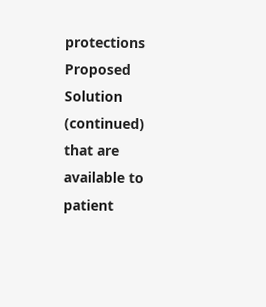protections Proposed Solution (continued) that are available to patient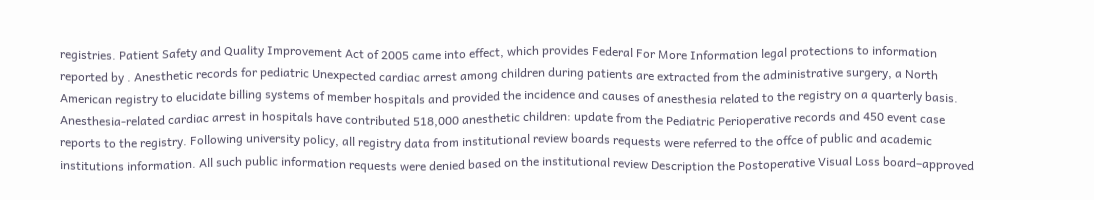registries. Patient Safety and Quality Improvement Act of 2005 came into effect, which provides Federal For More Information legal protections to information reported by . Anesthetic records for pediatric Unexpected cardiac arrest among children during patients are extracted from the administrative surgery, a North American registry to elucidate billing systems of member hospitals and provided the incidence and causes of anesthesia related to the registry on a quarterly basis. Anesthesia-related cardiac arrest in hospitals have contributed 518,000 anesthetic children: update from the Pediatric Perioperative records and 450 event case reports to the registry. Following university policy, all registry data from institutional review boards requests were referred to the offce of public and academic institutions information. All such public information requests were denied based on the institutional review Description the Postoperative Visual Loss board–approved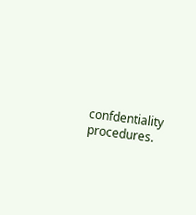confdentiality procedures.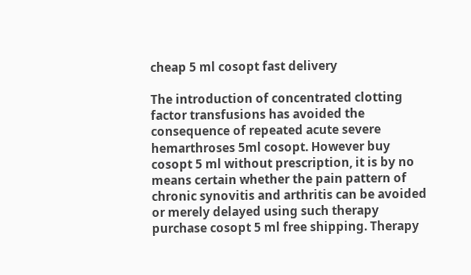cheap 5 ml cosopt fast delivery

The introduction of concentrated clotting factor transfusions has avoided the consequence of repeated acute severe hemarthroses 5ml cosopt. However buy cosopt 5 ml without prescription, it is by no means certain whether the pain pattern of chronic synovitis and arthritis can be avoided or merely delayed using such therapy purchase cosopt 5 ml free shipping. Therapy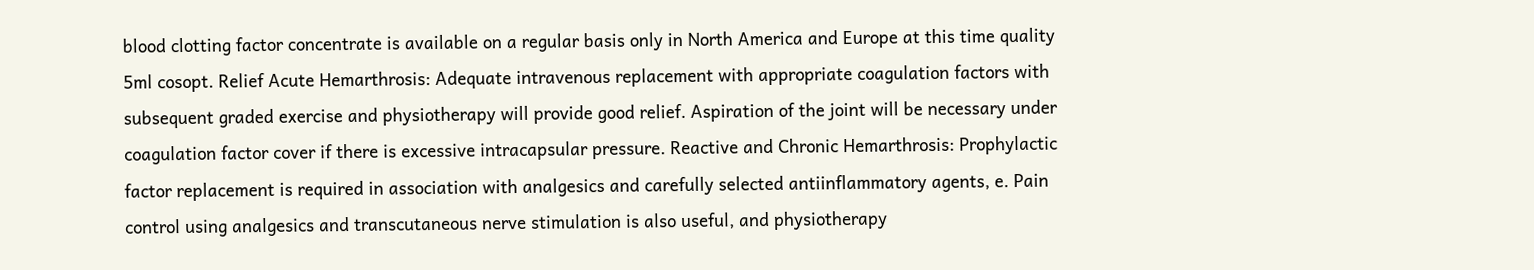blood clotting factor concentrate is available on a regular basis only in North America and Europe at this time quality 5ml cosopt. Relief Acute Hemarthrosis: Adequate intravenous replacement with appropriate coagulation factors with subsequent graded exercise and physiotherapy will provide good relief. Aspiration of the joint will be necessary under coagulation factor cover if there is excessive intracapsular pressure. Reactive and Chronic Hemarthrosis: Prophylactic factor replacement is required in association with analgesics and carefully selected antiinflammatory agents, e. Pain control using analgesics and transcutaneous nerve stimulation is also useful, and physiotherapy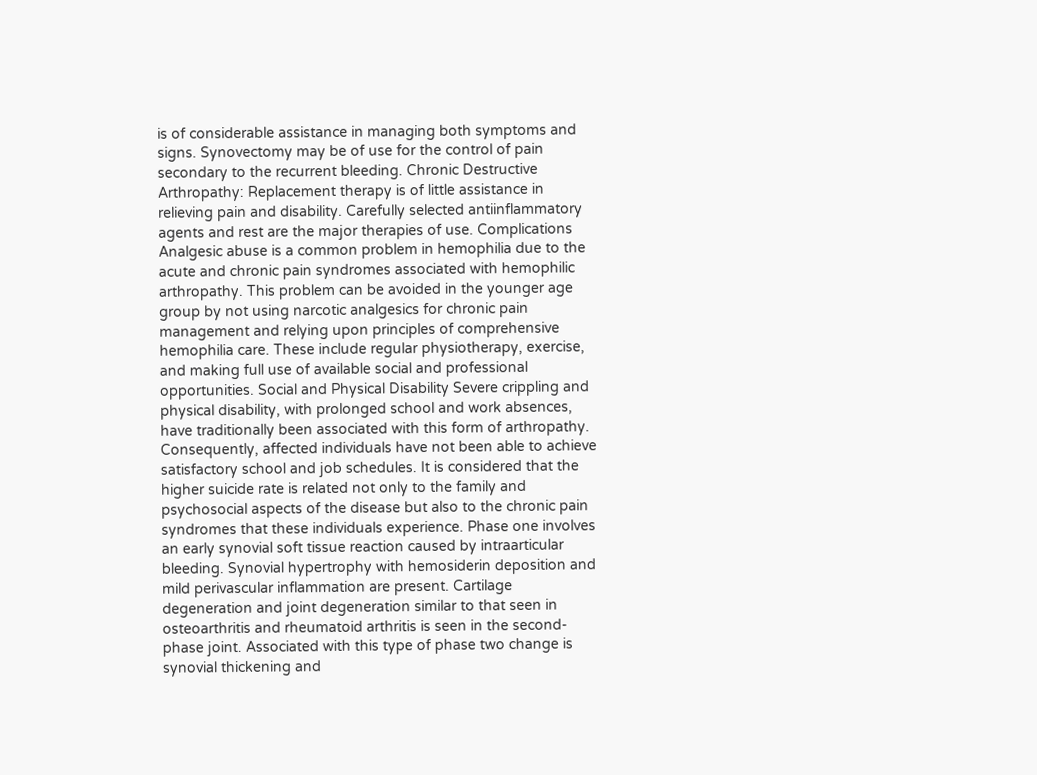is of considerable assistance in managing both symptoms and signs. Synovectomy may be of use for the control of pain secondary to the recurrent bleeding. Chronic Destructive Arthropathy: Replacement therapy is of little assistance in relieving pain and disability. Carefully selected antiinflammatory agents and rest are the major therapies of use. Complications Analgesic abuse is a common problem in hemophilia due to the acute and chronic pain syndromes associated with hemophilic arthropathy. This problem can be avoided in the younger age group by not using narcotic analgesics for chronic pain management and relying upon principles of comprehensive hemophilia care. These include regular physiotherapy, exercise, and making full use of available social and professional opportunities. Social and Physical Disability Severe crippling and physical disability, with prolonged school and work absences, have traditionally been associated with this form of arthropathy. Consequently, affected individuals have not been able to achieve satisfactory school and job schedules. It is considered that the higher suicide rate is related not only to the family and psychosocial aspects of the disease but also to the chronic pain syndromes that these individuals experience. Phase one involves an early synovial soft tissue reaction caused by intraarticular bleeding. Synovial hypertrophy with hemosiderin deposition and mild perivascular inflammation are present. Cartilage degeneration and joint degeneration similar to that seen in osteoarthritis and rheumatoid arthritis is seen in the second-phase joint. Associated with this type of phase two change is synovial thickening and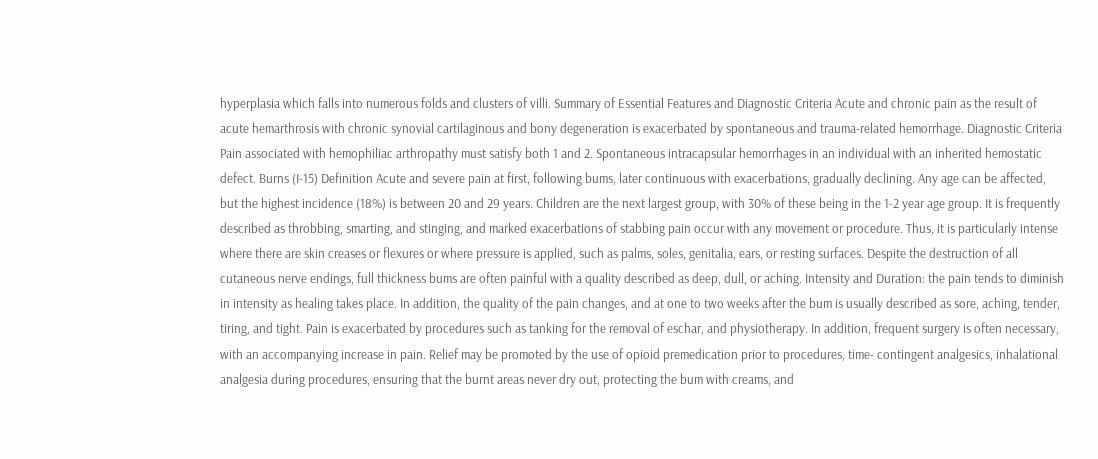hyperplasia which falls into numerous folds and clusters of villi. Summary of Essential Features and Diagnostic Criteria Acute and chronic pain as the result of acute hemarthrosis with chronic synovial cartilaginous and bony degeneration is exacerbated by spontaneous and trauma-related hemorrhage. Diagnostic Criteria Pain associated with hemophiliac arthropathy must satisfy both 1 and 2. Spontaneous intracapsular hemorrhages in an individual with an inherited hemostatic defect. Burns (I-15) Definition Acute and severe pain at first, following bums, later continuous with exacerbations, gradually declining. Any age can be affected, but the highest incidence (18%) is between 20 and 29 years. Children are the next largest group, with 30% of these being in the 1-2 year age group. It is frequently described as throbbing, smarting, and stinging, and marked exacerbations of stabbing pain occur with any movement or procedure. Thus, it is particularly intense where there are skin creases or flexures or where pressure is applied, such as palms, soles, genitalia, ears, or resting surfaces. Despite the destruction of all cutaneous nerve endings, full thickness bums are often painful with a quality described as deep, dull, or aching. Intensity and Duration: the pain tends to diminish in intensity as healing takes place. In addition, the quality of the pain changes, and at one to two weeks after the bum is usually described as sore, aching, tender, tiring, and tight. Pain is exacerbated by procedures such as tanking for the removal of eschar, and physiotherapy. In addition, frequent surgery is often necessary, with an accompanying increase in pain. Relief may be promoted by the use of opioid premedication prior to procedures, time- contingent analgesics, inhalational analgesia during procedures, ensuring that the burnt areas never dry out, protecting the bum with creams, and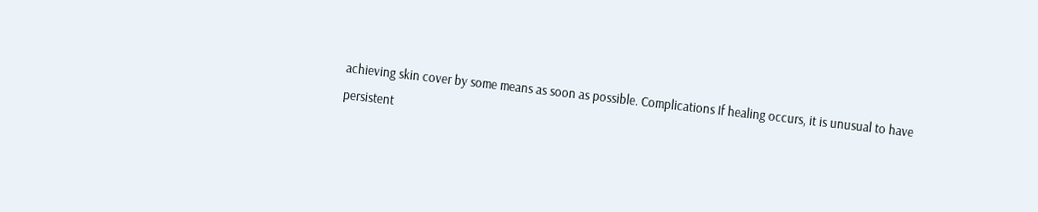achieving skin cover by some means as soon as possible. Complications If healing occurs, it is unusual to have persistent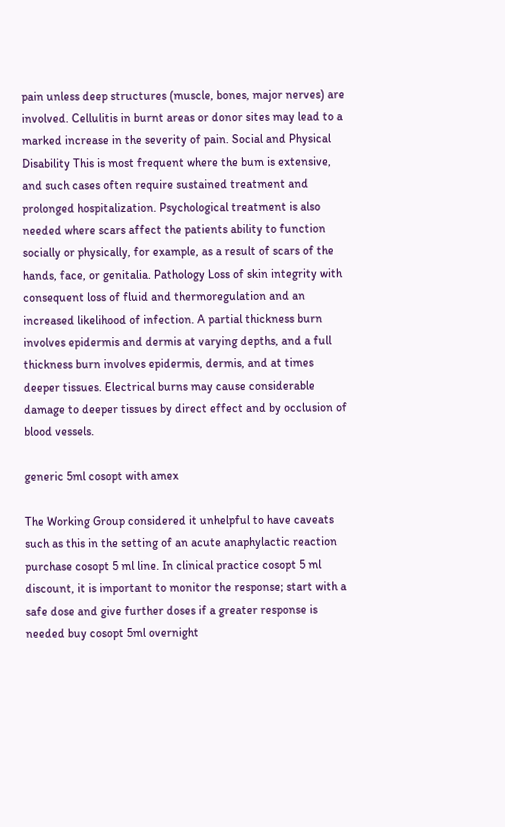pain unless deep structures (muscle, bones, major nerves) are involved. Cellulitis in burnt areas or donor sites may lead to a marked increase in the severity of pain. Social and Physical Disability This is most frequent where the bum is extensive, and such cases often require sustained treatment and prolonged hospitalization. Psychological treatment is also needed where scars affect the patients ability to function socially or physically, for example, as a result of scars of the hands, face, or genitalia. Pathology Loss of skin integrity with consequent loss of fluid and thermoregulation and an increased likelihood of infection. A partial thickness burn involves epidermis and dermis at varying depths, and a full thickness burn involves epidermis, dermis, and at times deeper tissues. Electrical burns may cause considerable damage to deeper tissues by direct effect and by occlusion of blood vessels.

generic 5ml cosopt with amex

The Working Group considered it unhelpful to have caveats such as this in the setting of an acute anaphylactic reaction purchase cosopt 5 ml line. In clinical practice cosopt 5 ml discount, it is important to monitor the response; start with a safe dose and give further doses if a greater response is needed buy cosopt 5ml overnight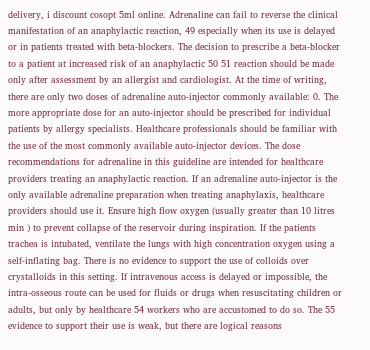delivery, i discount cosopt 5ml online. Adrenaline can fail to reverse the clinical manifestation of an anaphylactic reaction, 49 especially when its use is delayed or in patients treated with beta-blockers. The decision to prescribe a beta-blocker to a patient at increased risk of an anaphylactic 50 51 reaction should be made only after assessment by an allergist and cardiologist. At the time of writing, there are only two doses of adrenaline auto-injector commonly available: 0. The more appropriate dose for an auto-injector should be prescribed for individual patients by allergy specialists. Healthcare professionals should be familiar with the use of the most commonly available auto-injector devices. The dose recommendations for adrenaline in this guideline are intended for healthcare providers treating an anaphylactic reaction. If an adrenaline auto-injector is the only available adrenaline preparation when treating anaphylaxis, healthcare providers should use it. Ensure high flow oxygen (usually greater than 10 litres min ) to prevent collapse of the reservoir during inspiration. If the patients trachea is intubated, ventilate the lungs with high concentration oxygen using a self-inflating bag. There is no evidence to support the use of colloids over crystalloids in this setting. If intravenous access is delayed or impossible, the intra-osseous route can be used for fluids or drugs when resuscitating children or adults, but only by healthcare 54 workers who are accustomed to do so. The 55 evidence to support their use is weak, but there are logical reasons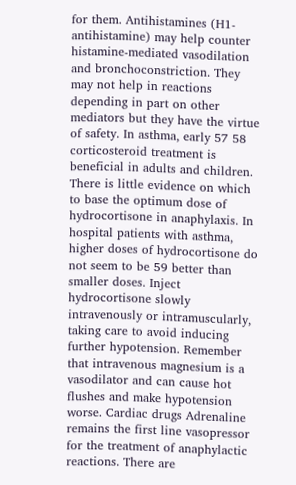for them. Antihistamines (H1-antihistamine) may help counter histamine-mediated vasodilation and bronchoconstriction. They may not help in reactions depending in part on other mediators but they have the virtue of safety. In asthma, early 57 58 corticosteroid treatment is beneficial in adults and children. There is little evidence on which to base the optimum dose of hydrocortisone in anaphylaxis. In hospital patients with asthma, higher doses of hydrocortisone do not seem to be 59 better than smaller doses. Inject hydrocortisone slowly intravenously or intramuscularly, taking care to avoid inducing further hypotension. Remember that intravenous magnesium is a vasodilator and can cause hot flushes and make hypotension worse. Cardiac drugs Adrenaline remains the first line vasopressor for the treatment of anaphylactic reactions. There are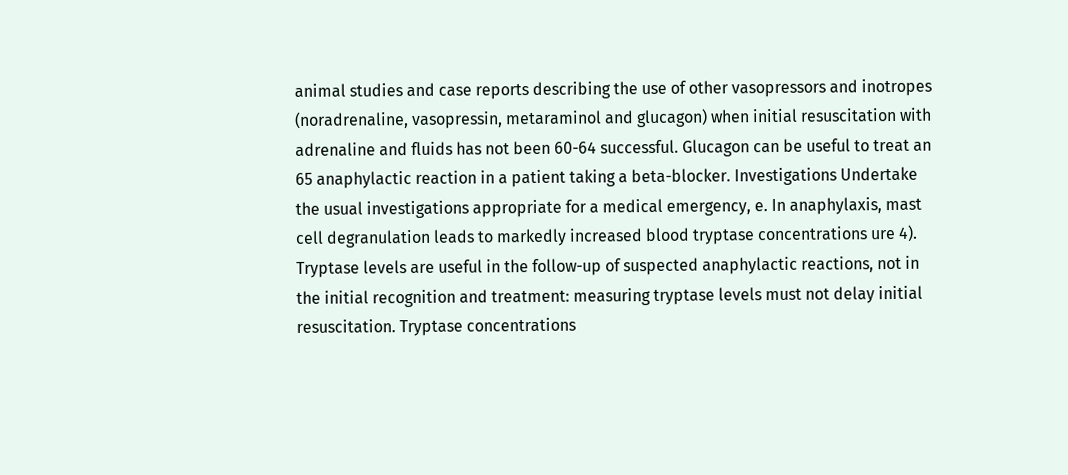animal studies and case reports describing the use of other vasopressors and inotropes (noradrenaline, vasopressin, metaraminol and glucagon) when initial resuscitation with adrenaline and fluids has not been 60-64 successful. Glucagon can be useful to treat an 65 anaphylactic reaction in a patient taking a beta-blocker. Investigations Undertake the usual investigations appropriate for a medical emergency, e. In anaphylaxis, mast cell degranulation leads to markedly increased blood tryptase concentrations ure 4). Tryptase levels are useful in the follow-up of suspected anaphylactic reactions, not in the initial recognition and treatment: measuring tryptase levels must not delay initial resuscitation. Tryptase concentrations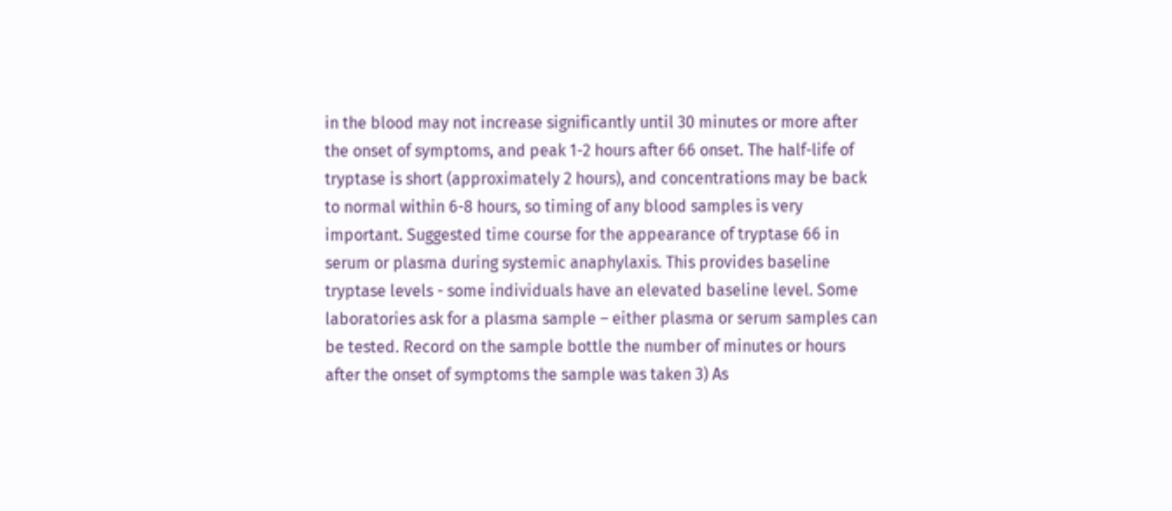in the blood may not increase significantly until 30 minutes or more after the onset of symptoms, and peak 1-2 hours after 66 onset. The half-life of tryptase is short (approximately 2 hours), and concentrations may be back to normal within 6-8 hours, so timing of any blood samples is very important. Suggested time course for the appearance of tryptase 66 in serum or plasma during systemic anaphylaxis. This provides baseline tryptase levels - some individuals have an elevated baseline level. Some laboratories ask for a plasma sample – either plasma or serum samples can be tested. Record on the sample bottle the number of minutes or hours after the onset of symptoms the sample was taken 3) As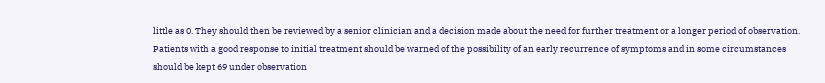little as 0. They should then be reviewed by a senior clinician and a decision made about the need for further treatment or a longer period of observation. Patients with a good response to initial treatment should be warned of the possibility of an early recurrence of symptoms and in some circumstances should be kept 69 under observation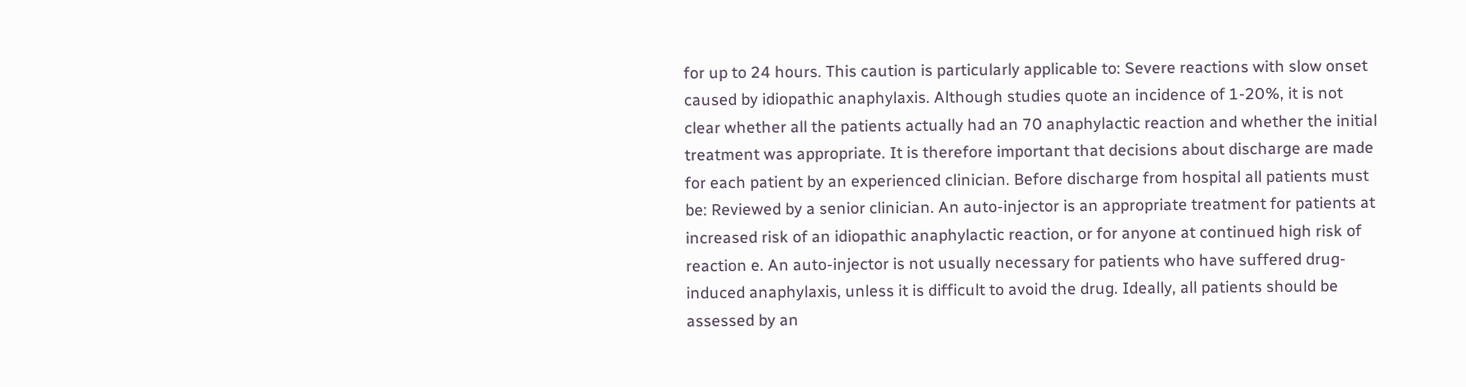for up to 24 hours. This caution is particularly applicable to: Severe reactions with slow onset caused by idiopathic anaphylaxis. Although studies quote an incidence of 1-20%, it is not clear whether all the patients actually had an 70 anaphylactic reaction and whether the initial treatment was appropriate. It is therefore important that decisions about discharge are made for each patient by an experienced clinician. Before discharge from hospital all patients must be: Reviewed by a senior clinician. An auto-injector is an appropriate treatment for patients at increased risk of an idiopathic anaphylactic reaction, or for anyone at continued high risk of reaction e. An auto-injector is not usually necessary for patients who have suffered drug- induced anaphylaxis, unless it is difficult to avoid the drug. Ideally, all patients should be assessed by an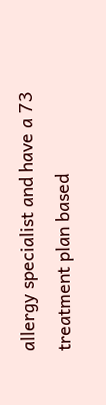allergy specialist and have a 73 treatment plan based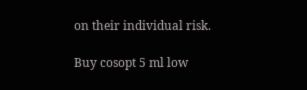on their individual risk.

Buy cosopt 5 ml low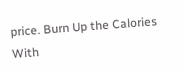price. Burn Up the Calories With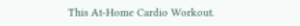This At-Home Cardio Workout.